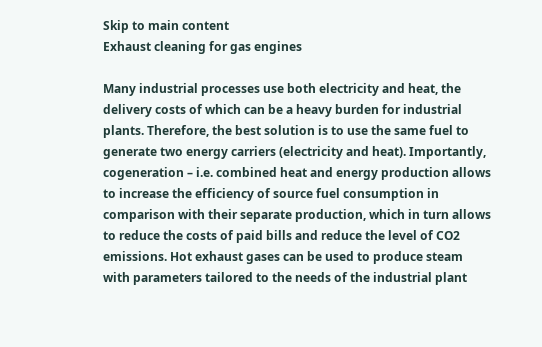Skip to main content
Exhaust cleaning for gas engines

Many industrial processes use both electricity and heat, the delivery costs of which can be a heavy burden for industrial plants. Therefore, the best solution is to use the same fuel to generate two energy carriers (electricity and heat). Importantly, cogeneration – i.e. combined heat and energy production allows to increase the efficiency of source fuel consumption in comparison with their separate production, which in turn allows to reduce the costs of paid bills and reduce the level of CO2 emissions. Hot exhaust gases can be used to produce steam with parameters tailored to the needs of the industrial plant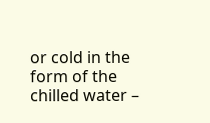or cold in the form of the chilled water –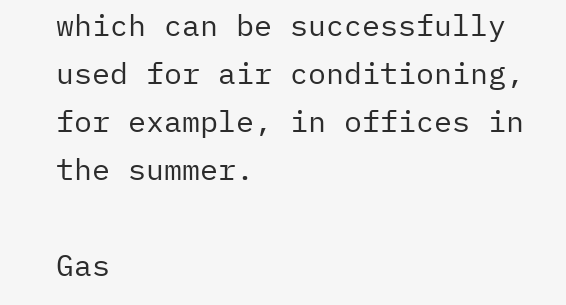which can be successfully used for air conditioning, for example, in offices in the summer.

Gas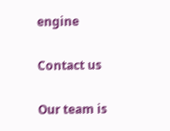engine

Contact us

Our team is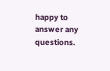happy to answer any questions.